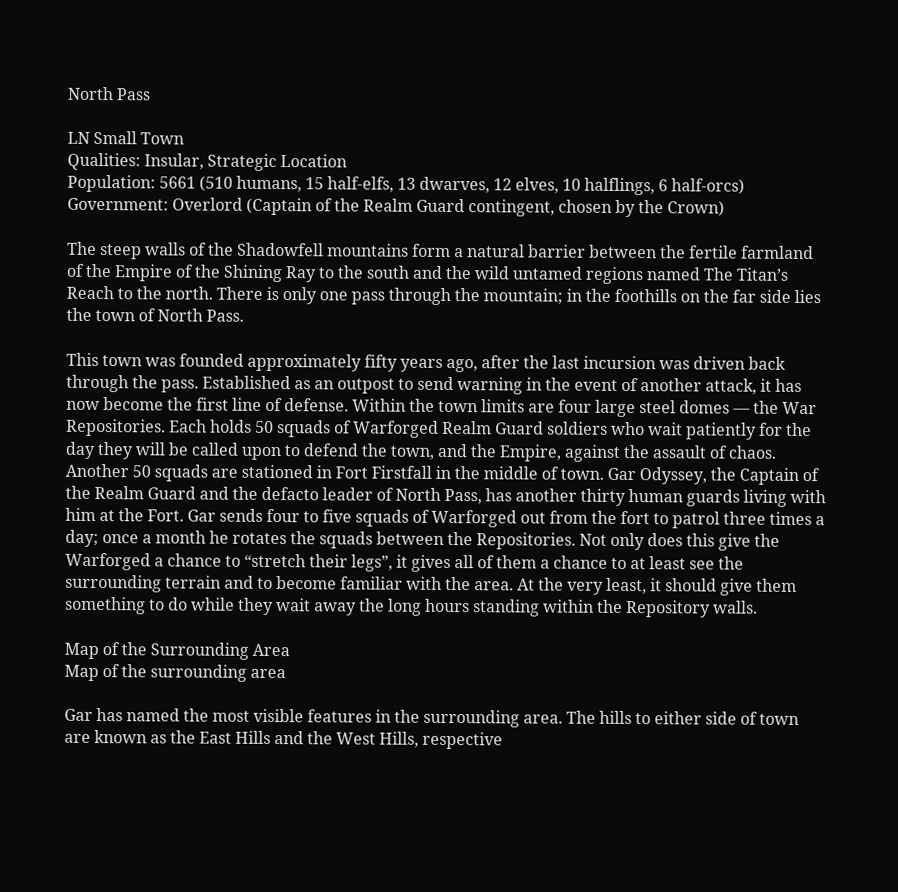North Pass

LN Small Town
Qualities: Insular, Strategic Location
Population: 5661 (510 humans, 15 half-elfs, 13 dwarves, 12 elves, 10 halflings, 6 half-orcs)
Government: Overlord (Captain of the Realm Guard contingent, chosen by the Crown)

The steep walls of the Shadowfell mountains form a natural barrier between the fertile farmland of the Empire of the Shining Ray to the south and the wild untamed regions named The Titan’s Reach to the north. There is only one pass through the mountain; in the foothills on the far side lies the town of North Pass.

This town was founded approximately fifty years ago, after the last incursion was driven back through the pass. Established as an outpost to send warning in the event of another attack, it has now become the first line of defense. Within the town limits are four large steel domes — the War Repositories. Each holds 50 squads of Warforged Realm Guard soldiers who wait patiently for the day they will be called upon to defend the town, and the Empire, against the assault of chaos. Another 50 squads are stationed in Fort Firstfall in the middle of town. Gar Odyssey, the Captain of the Realm Guard and the defacto leader of North Pass, has another thirty human guards living with him at the Fort. Gar sends four to five squads of Warforged out from the fort to patrol three times a day; once a month he rotates the squads between the Repositories. Not only does this give the Warforged a chance to “stretch their legs”, it gives all of them a chance to at least see the surrounding terrain and to become familiar with the area. At the very least, it should give them something to do while they wait away the long hours standing within the Repository walls.

Map of the Surrounding Area
Map of the surrounding area

Gar has named the most visible features in the surrounding area. The hills to either side of town are known as the East Hills and the West Hills, respective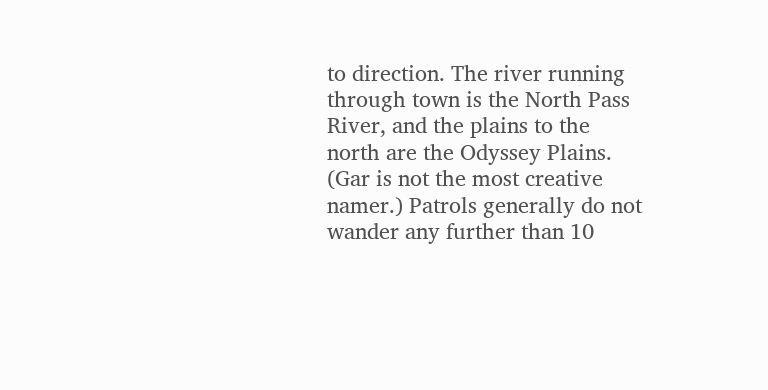to direction. The river running through town is the North Pass River, and the plains to the north are the Odyssey Plains. (Gar is not the most creative namer.) Patrols generally do not wander any further than 10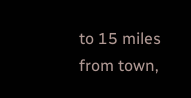to 15 miles from town,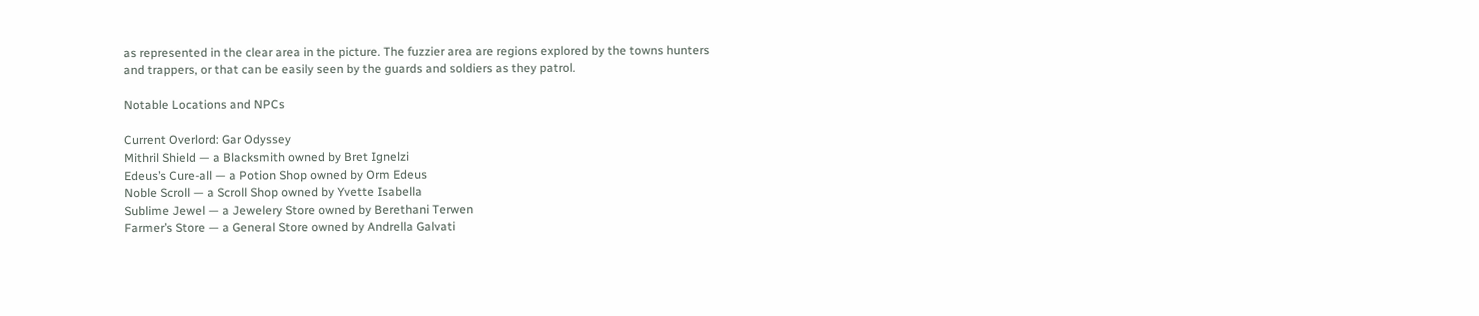as represented in the clear area in the picture. The fuzzier area are regions explored by the towns hunters and trappers, or that can be easily seen by the guards and soldiers as they patrol.

Notable Locations and NPCs

Current Overlord: Gar Odyssey
Mithril Shield — a Blacksmith owned by Bret Ignelzi
Edeus’s Cure-all — a Potion Shop owned by Orm Edeus
Noble Scroll — a Scroll Shop owned by Yvette Isabella
Sublime Jewel — a Jewelery Store owned by Berethani Terwen
Farmer’s Store — a General Store owned by Andrella Galvati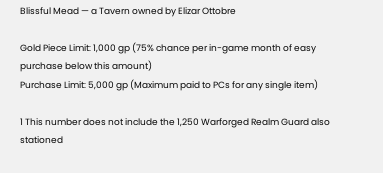Blissful Mead — a Tavern owned by Elizar Ottobre

Gold Piece Limit: 1,000 gp (75% chance per in-game month of easy purchase below this amount)
Purchase Limit: 5,000 gp (Maximum paid to PCs for any single item)

1 This number does not include the 1,250 Warforged Realm Guard also stationed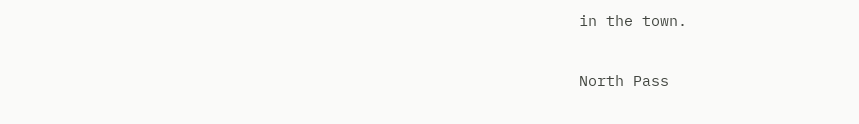in the town.

North Pass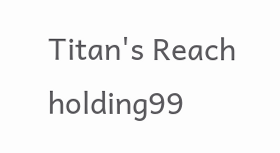Titan's Reach holding99